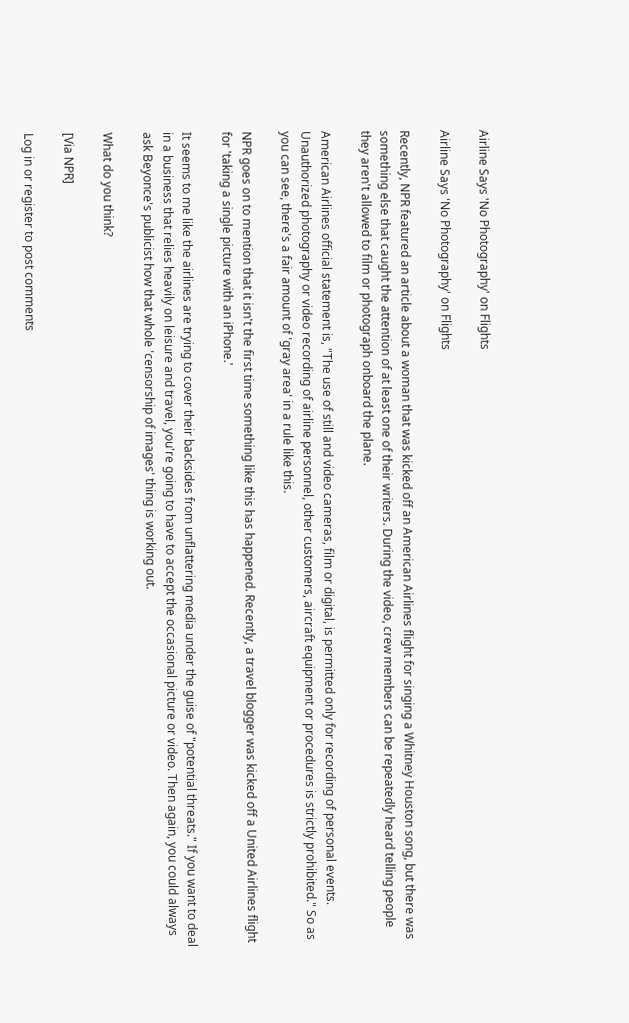Airline Says 'No Photography' on Flights

Airline Says 'No Photography' on Flights

Recently, NPR featured an article about a woman that was kicked off an American Airlines flight for singing a Whitney Houston song, but there was something else that caught the attention of at least one of their writers. During the video, crew members can be repeatedly heard telling people they aren't allowed to film or photograph onboard the plane.

American Airlines official statement is, "The use of still and video cameras, film or digital, is permitted only for recording of personal events. Unauthorized photography or video recording of airline personnel, other customers, aircraft equipment or procedures is strictly prohibited." So as you can see, there's a fair amount of 'gray area' in a rule like this.

NPR goes on to mention that it isn't the first time something like this has happened. Recently, a travel blogger was kicked off a United Airlines flight for 'taking a single picture with an iPhone.'

It seems to me like the airlines are trying to cover their backsides from unflattering media under the guise of "potential threats." If you want to deal in a business that relies heavily on leisure and travel, you're going to have to accept the occasional picture or video. Then again, you could always ask Beyonce's publicist how that whole 'censorship of images' thing is working out.

What do you think?

[Via NPR]

Log in or register to post comments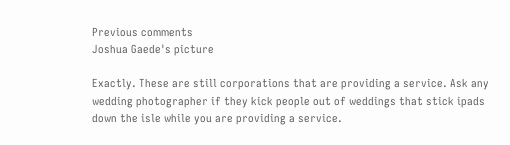Previous comments
Joshua Gaede's picture

Exactly. These are still corporations that are providing a service. Ask any wedding photographer if they kick people out of weddings that stick ipads down the isle while you are providing a service.